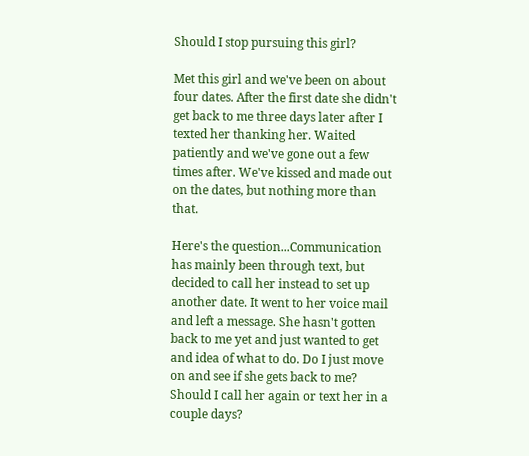Should I stop pursuing this girl?

Met this girl and we've been on about four dates. After the first date she didn't get back to me three days later after I texted her thanking her. Waited patiently and we've gone out a few times after. We've kissed and made out on the dates, but nothing more than that.

Here's the question...Communication has mainly been through text, but decided to call her instead to set up another date. It went to her voice mail and left a message. She hasn't gotten back to me yet and just wanted to get and idea of what to do. Do I just move on and see if she gets back to me? Should I call her again or text her in a couple days?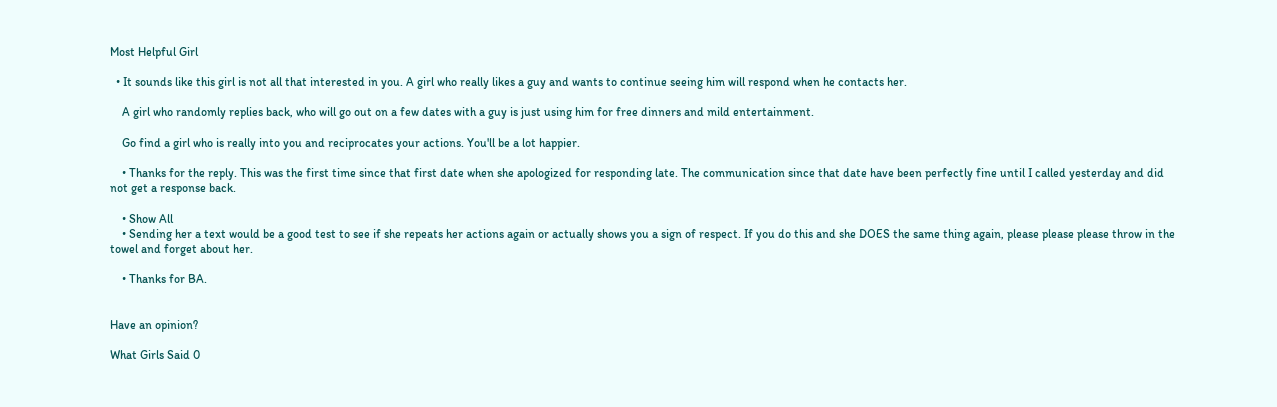Most Helpful Girl

  • It sounds like this girl is not all that interested in you. A girl who really likes a guy and wants to continue seeing him will respond when he contacts her.

    A girl who randomly replies back, who will go out on a few dates with a guy is just using him for free dinners and mild entertainment.

    Go find a girl who is really into you and reciprocates your actions. You'll be a lot happier.

    • Thanks for the reply. This was the first time since that first date when she apologized for responding late. The communication since that date have been perfectly fine until I called yesterday and did not get a response back.

    • Show All
    • Sending her a text would be a good test to see if she repeats her actions again or actually shows you a sign of respect. If you do this and she DOES the same thing again, please please please throw in the towel and forget about her.

    • Thanks for BA.


Have an opinion?

What Girls Said 0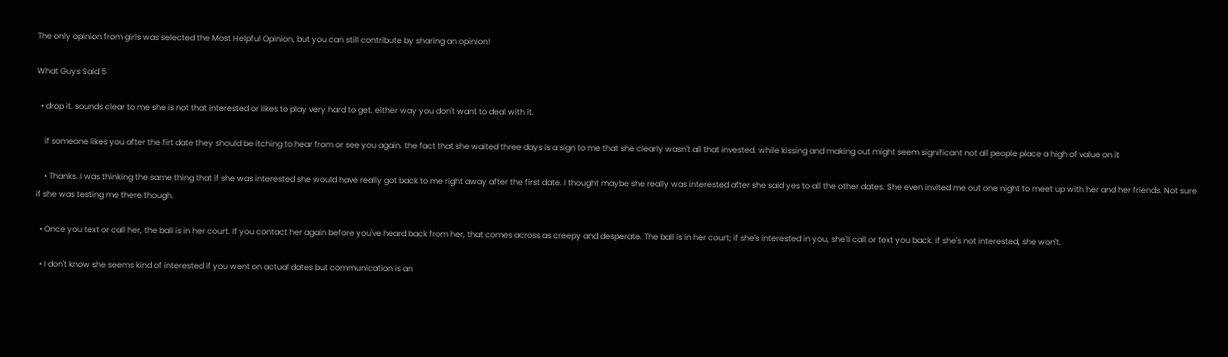The only opinion from girls was selected the Most Helpful Opinion, but you can still contribute by sharing an opinion!

What Guys Said 5

  • drop it. sounds clear to me she is not that interested or likes to play very hard to get. either way you don't want to deal with it.

    if someone likes you after the firt date they should be itching to hear from or see you again. the fact that she waited three days is a sign to me that she clearly wasn't all that invested. while kissing and making out might seem significant not all people place a high of value on it

    • Thanks. I was thinking the same thing that if she was interested she would have really got back to me right away after the first date. I thought maybe she really was interested after she said yes to all the other dates. She even invited me out one night to meet up with her and her friends. Not sure if she was testing me there though.

  • Once you text or call her, the ball is in her court. If you contact her again before you've heard back from her, that comes across as creepy and desperate. The ball is in her court; if she's interested in you, she'll call or text you back. If she's not interested, she won't.

  • I don't know she seems kind of interested if you went on actual dates but communication is an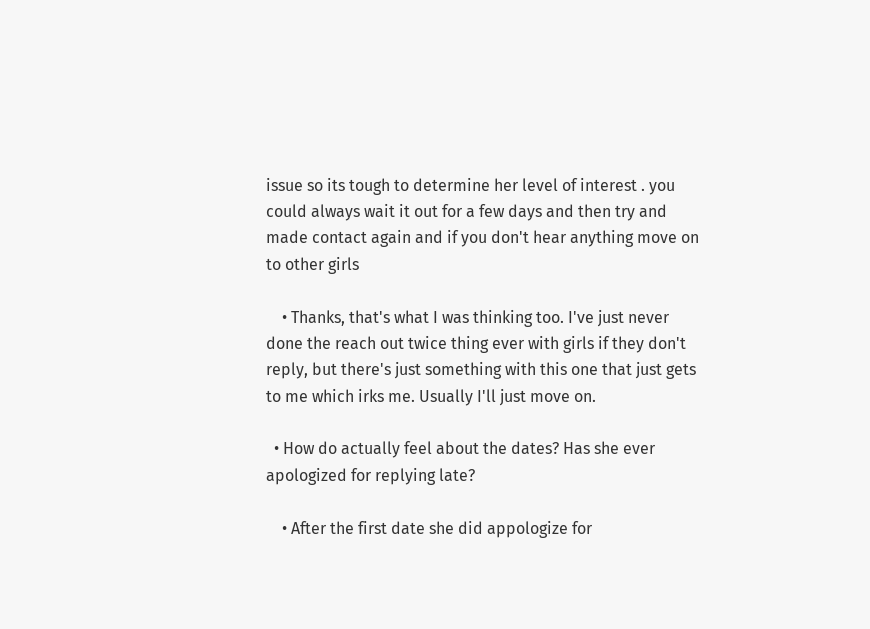issue so its tough to determine her level of interest . you could always wait it out for a few days and then try and made contact again and if you don't hear anything move on to other girls

    • Thanks, that's what I was thinking too. I've just never done the reach out twice thing ever with girls if they don't reply, but there's just something with this one that just gets to me which irks me. Usually I'll just move on.

  • How do actually feel about the dates? Has she ever apologized for replying late?

    • After the first date she did appologize for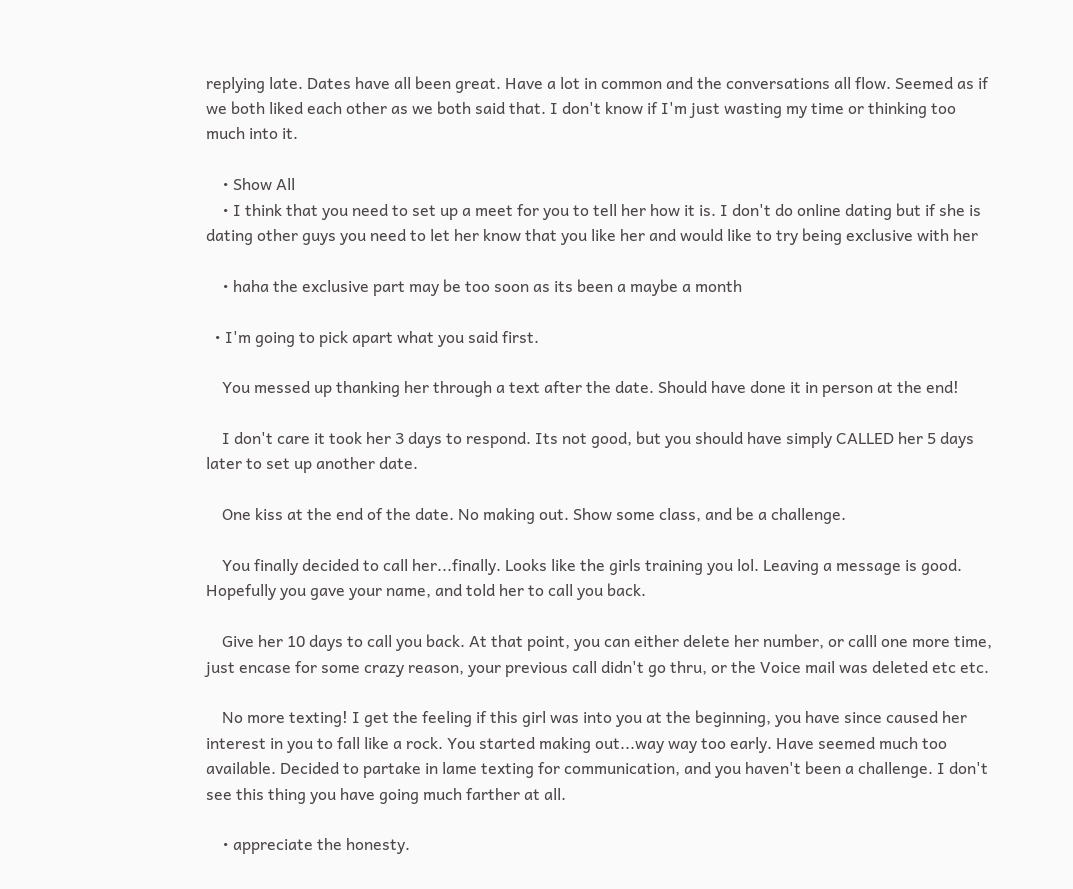replying late. Dates have all been great. Have a lot in common and the conversations all flow. Seemed as if we both liked each other as we both said that. I don't know if I'm just wasting my time or thinking too much into it.

    • Show All
    • I think that you need to set up a meet for you to tell her how it is. I don't do online dating but if she is dating other guys you need to let her know that you like her and would like to try being exclusive with her

    • haha the exclusive part may be too soon as its been a maybe a month

  • I'm going to pick apart what you said first.

    You messed up thanking her through a text after the date. Should have done it in person at the end!

    I don't care it took her 3 days to respond. Its not good, but you should have simply CALLED her 5 days later to set up another date.

    One kiss at the end of the date. No making out. Show some class, and be a challenge.

    You finally decided to call her...finally. Looks like the girls training you lol. Leaving a message is good. Hopefully you gave your name, and told her to call you back.

    Give her 10 days to call you back. At that point, you can either delete her number, or calll one more time, just encase for some crazy reason, your previous call didn't go thru, or the Voice mail was deleted etc etc.

    No more texting! I get the feeling if this girl was into you at the beginning, you have since caused her interest in you to fall like a rock. You started making out...way way too early. Have seemed much too available. Decided to partake in lame texting for communication, and you haven't been a challenge. I don't see this thing you have going much farther at all.

    • appreciate the honesty.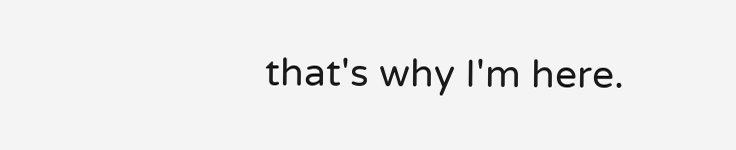that's why I'm here.